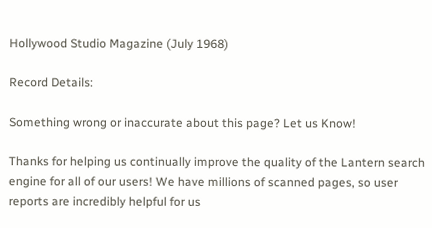Hollywood Studio Magazine (July 1968)

Record Details:

Something wrong or inaccurate about this page? Let us Know!

Thanks for helping us continually improve the quality of the Lantern search engine for all of our users! We have millions of scanned pages, so user reports are incredibly helpful for us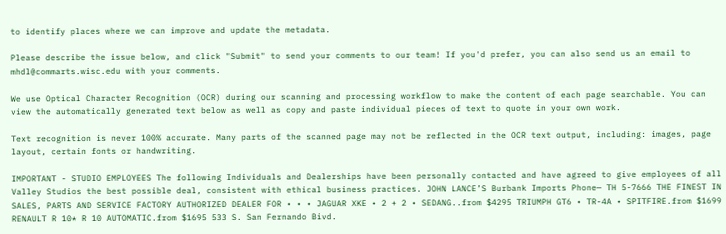to identify places where we can improve and update the metadata.

Please describe the issue below, and click "Submit" to send your comments to our team! If you'd prefer, you can also send us an email to mhdl@commarts.wisc.edu with your comments.

We use Optical Character Recognition (OCR) during our scanning and processing workflow to make the content of each page searchable. You can view the automatically generated text below as well as copy and paste individual pieces of text to quote in your own work.

Text recognition is never 100% accurate. Many parts of the scanned page may not be reflected in the OCR text output, including: images, page layout, certain fonts or handwriting.

IMPORTANT - STUDIO EMPLOYEES The following Individuals and Dealerships have been personally contacted and have agreed to give employees of all Valley Studios the best possible deal, consistent with ethical business practices. JOHN LANCE’S Burbank Imports Phone— TH 5-7666 THE FINEST IN SALES, PARTS AND SERVICE FACTORY AUTHORIZED DEALER FOR • • • JAGUAR XKE • 2 + 2 • SEDANG..from $4295 TRIUMPH GT6 • TR-4A • SPITFIRE.from $1699 RENAULT R 10* R 10 AUTOMATIC.from $1695 533 S. San Fernando Bivd.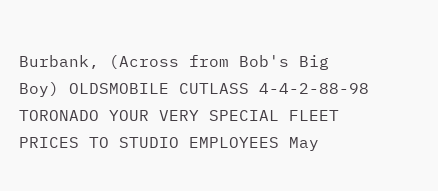Burbank, (Across from Bob's Big Boy) OLDSMOBILE CUTLASS 4-4-2-88-98 TORONADO YOUR VERY SPECIAL FLEET PRICES TO STUDIO EMPLOYEES May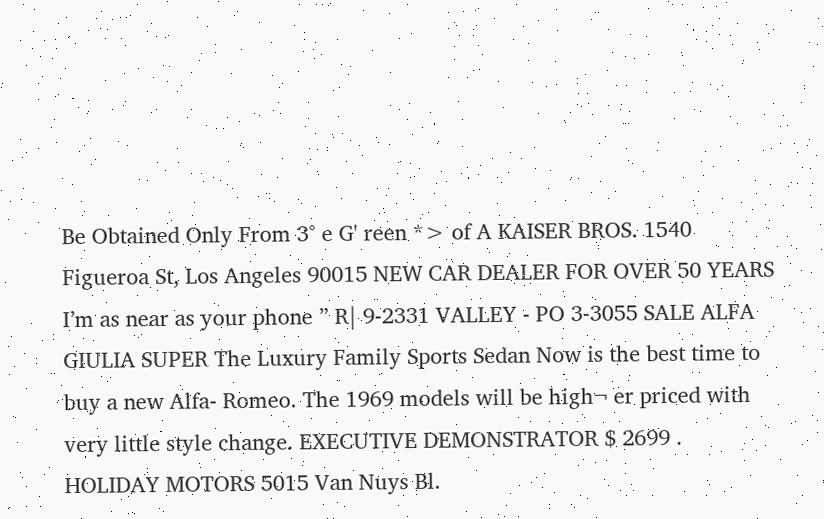Be Obtained Only From 3° e G' reen *> of A KAISER BROS. 1540 Figueroa St, Los Angeles 90015 NEW CAR DEALER FOR OVER 50 YEARS I’m as near as your phone ” R| 9-2331 VALLEY - PO 3-3055 SALE ALFA GIULIA SUPER The Luxury Family Sports Sedan Now is the best time to buy a new Alfa- Romeo. The 1969 models will be high¬ er priced with very little style change. EXECUTIVE DEMONSTRATOR $ 2699 . HOLIDAY MOTORS 5015 Van Nuys Bl.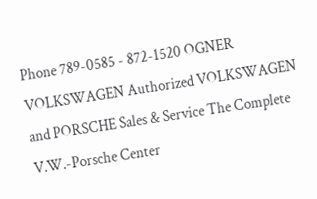Phone 789-0585 - 872-1520 OGNER VOLKSWAGEN Authorized VOLKSWAGEN and PORSCHE Sales & Service The Complete V.W.-Porsche Center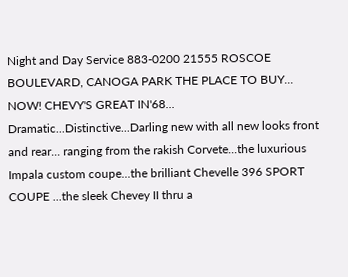Night and Day Service 883-0200 21555 ROSCOE BOULEVARD, CANOGA PARK THE PLACE TO BUY... NOW! CHEVY'S GREAT IN'68... Dramatic...Distinctive...Darling new with all new looks front and rear... ranging from the rakish Corvete...the luxurious Impala custom coupe...the brilliant Chevelle 396 SPORT COUPE ...the sleek Chevey II thru a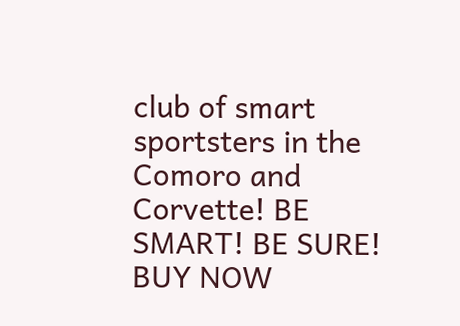club of smart sportsters in the Comoro and Corvette! BE SMART! BE SURE! BUY NOW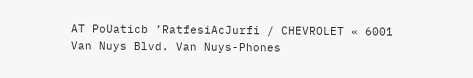AT PoUaticb ’RatfesiAcJurfi / CHEVROLET « 6001 Van Nuys Blvd. Van Nuys-Phones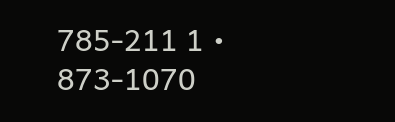785-211 1 • 873-1070